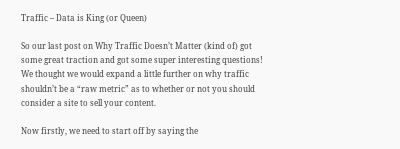Traffic – Data is King (or Queen)

So our last post on Why Traffic Doesn’t Matter (kind of) got some great traction and got some super interesting questions! We thought we would expand a little further on why traffic shouldn’t be a “raw metric” as to whether or not you should consider a site to sell your content.

Now firstly, we need to start off by saying the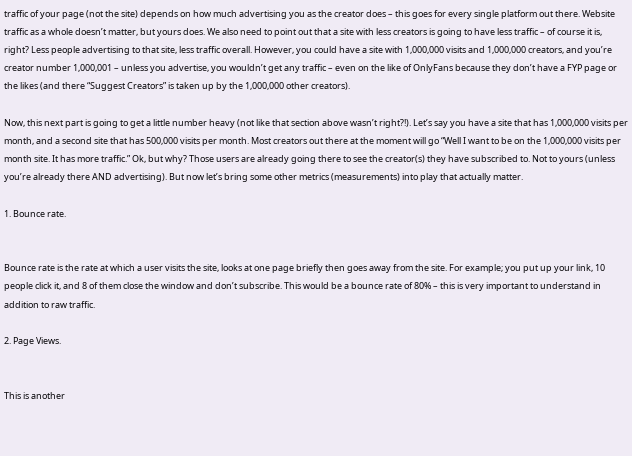traffic of your page (not the site) depends on how much advertising you as the creator does – this goes for every single platform out there. Website traffic as a whole doesn’t matter, but yours does. We also need to point out that a site with less creators is going to have less traffic – of course it is, right? Less people advertising to that site, less traffic overall. However, you could have a site with 1,000,000 visits and 1,000,000 creators, and you’re creator number 1,000,001 – unless you advertise, you wouldn’t get any traffic – even on the like of OnlyFans because they don’t have a FYP page or the likes (and there “Suggest Creators” is taken up by the 1,000,000 other creators).

Now, this next part is going to get a little number heavy (not like that section above wasn’t right?!). Let’s say you have a site that has 1,000,000 visits per month, and a second site that has 500,000 visits per month. Most creators out there at the moment will go “Well I want to be on the 1,000,000 visits per month site. It has more traffic.” Ok, but why? Those users are already going there to see the creator(s) they have subscribed to. Not to yours (unless you’re already there AND advertising). But now let’s bring some other metrics (measurements) into play that actually matter.

1. Bounce rate.


Bounce rate is the rate at which a user visits the site, looks at one page briefly then goes away from the site. For example; you put up your link, 10 people click it, and 8 of them close the window and don’t subscribe. This would be a bounce rate of 80% – this is very important to understand in addition to raw traffic.

2. Page Views.


This is another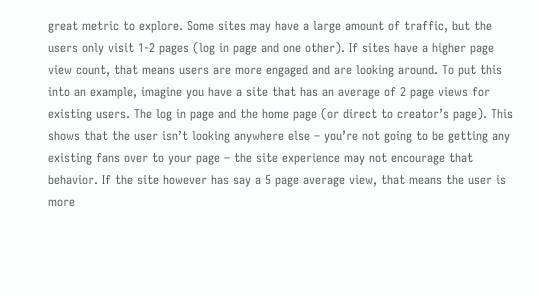great metric to explore. Some sites may have a large amount of traffic, but the users only visit 1-2 pages (log in page and one other). If sites have a higher page view count, that means users are more engaged and are looking around. To put this into an example, imagine you have a site that has an average of 2 page views for existing users. The log in page and the home page (or direct to creator’s page). This shows that the user isn’t looking anywhere else – you’re not going to be getting any existing fans over to your page – the site experience may not encourage that behavior. If the site however has say a 5 page average view, that means the user is more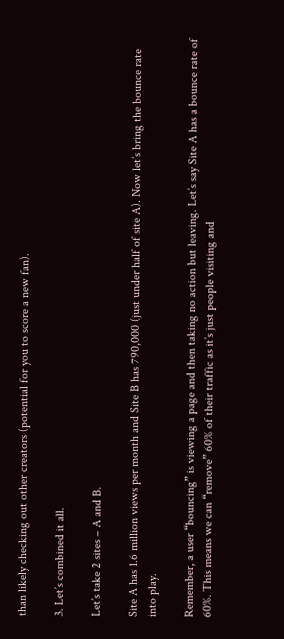than likely checking out other creators (potential for you to score a new fan).

3. Let’s combined it all.

Let’s take 2 sites – A and B.

Site A has 1.6 million views per month and Site B has 790,000 (just under half of site A). Now let’s bring the bounce rate into play.

Remember, a user “bouncing” is viewing a page and then taking no action but leaving. Let’s say Site A has a bounce rate of 60%. This means we can “remove” 60% of their traffic as it’s just people visiting and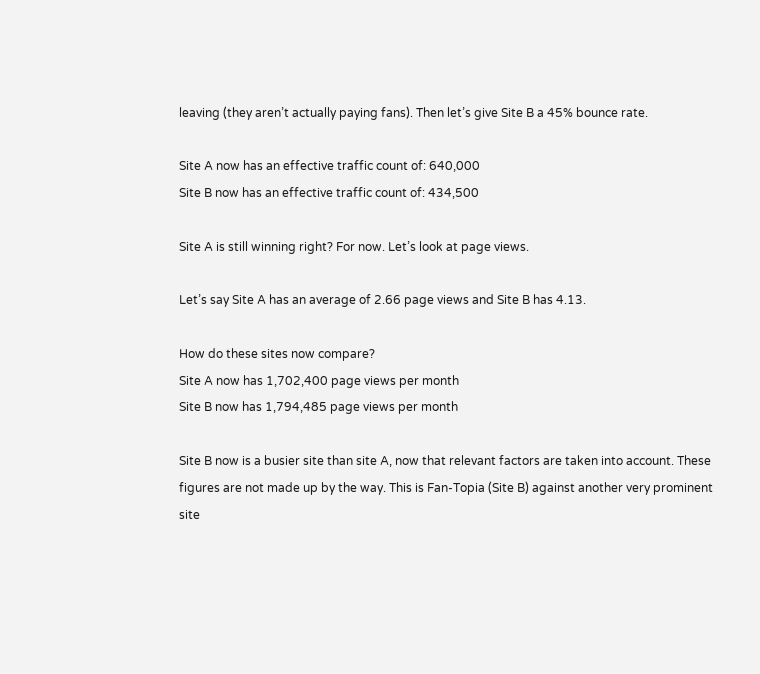leaving (they aren’t actually paying fans). Then let’s give Site B a 45% bounce rate.

Site A now has an effective traffic count of: 640,000
Site B now has an effective traffic count of: 434,500

Site A is still winning right? For now. Let’s look at page views.

Let’s say Site A has an average of 2.66 page views and Site B has 4.13.

How do these sites now compare?
Site A now has 1,702,400 page views per month
Site B now has 1,794,485 page views per month

Site B now is a busier site than site A, now that relevant factors are taken into account. These figures are not made up by the way. This is Fan-Topia (Site B) against another very prominent site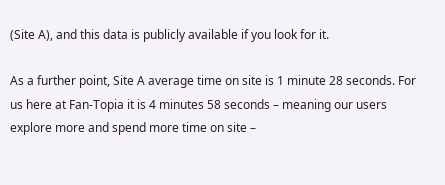(Site A), and this data is publicly available if you look for it.

As a further point, Site A average time on site is 1 minute 28 seconds. For us here at Fan-Topia it is 4 minutes 58 seconds – meaning our users explore more and spend more time on site –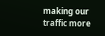making our traffic more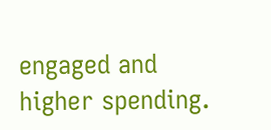engaged and higher spending.